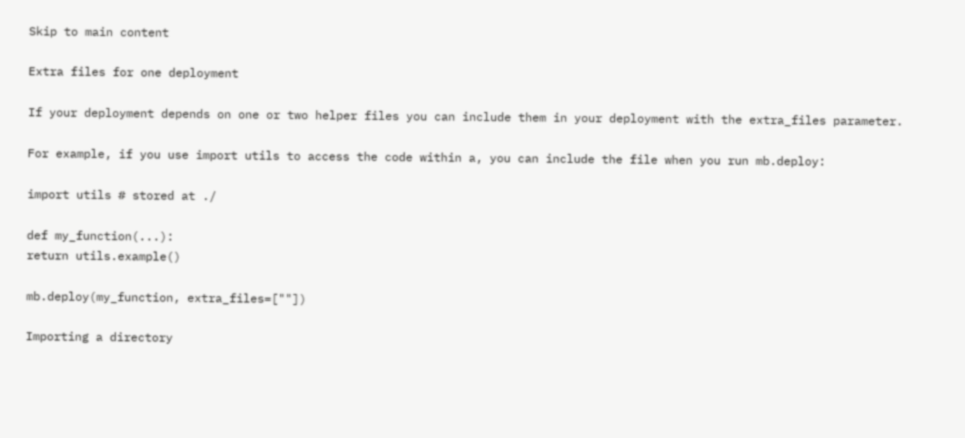Skip to main content

Extra files for one deployment

If your deployment depends on one or two helper files you can include them in your deployment with the extra_files parameter.

For example, if you use import utils to access the code within a, you can include the file when you run mb.deploy:

import utils # stored at ./

def my_function(...):
return utils.example()

mb.deploy(my_function, extra_files=[""])

Importing a directory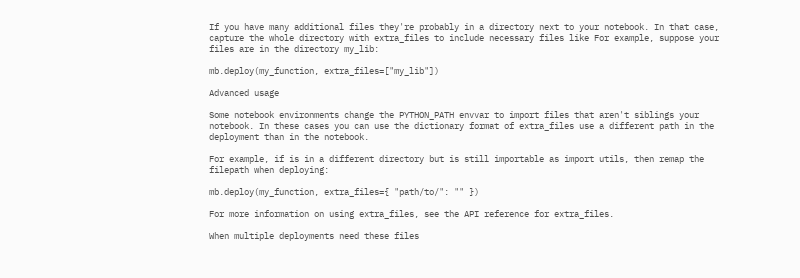If you have many additional files they're probably in a directory next to your notebook. In that case, capture the whole directory with extra_files to include necessary files like For example, suppose your files are in the directory my_lib:

mb.deploy(my_function, extra_files=["my_lib"])

Advanced usage

Some notebook environments change the PYTHON_PATH envvar to import files that aren't siblings your notebook. In these cases you can use the dictionary format of extra_files use a different path in the deployment than in the notebook.

For example, if is in a different directory but is still importable as import utils, then remap the filepath when deploying:

mb.deploy(my_function, extra_files={ "path/to/": "" })

For more information on using extra_files, see the API reference for extra_files.

When multiple deployments need these files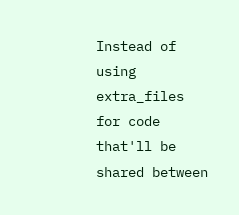Instead of using extra_files for code that'll be shared between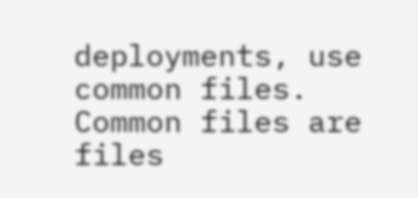deployments, use common files. Common files are files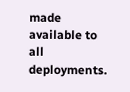made available to all deployments.